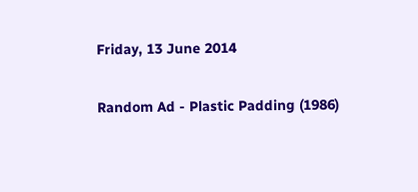Friday, 13 June 2014

Random Ad - Plastic Padding (1986)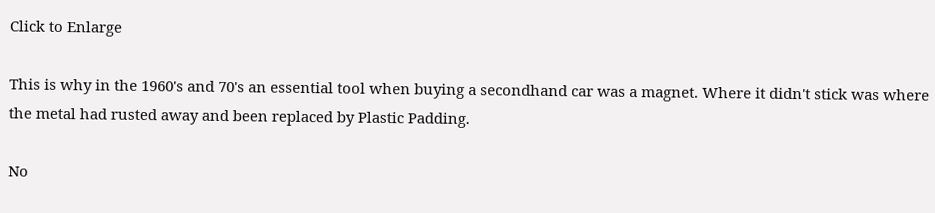Click to Enlarge

This is why in the 1960's and 70's an essential tool when buying a secondhand car was a magnet. Where it didn't stick was where the metal had rusted away and been replaced by Plastic Padding.

No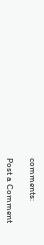comments:

Post a Comment